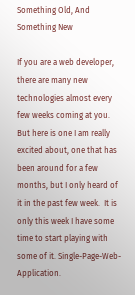Something Old, And Something New

If you are a web developer, there are many new technologies almost every few weeks coming at you. But here is one I am really excited about, one that has been around for a few months, but I only heard of it in the past few week.  It is only this week I have some time to start playing with some of it. Single-Page-Web-Application.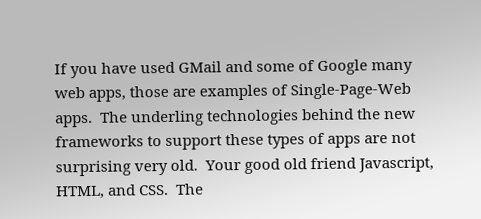If you have used GMail and some of Google many web apps, those are examples of Single-Page-Web apps.  The underling technologies behind the new frameworks to support these types of apps are not surprising very old.  Your good old friend Javascript, HTML, and CSS.  The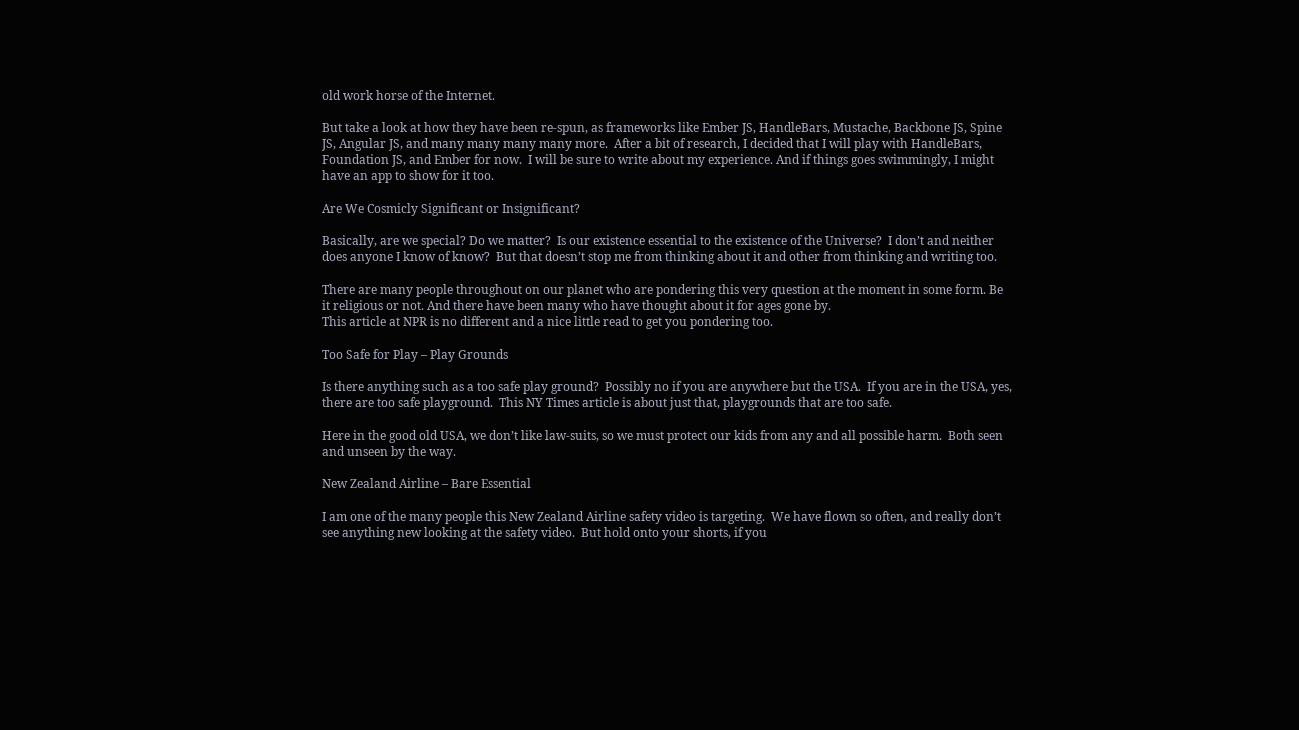old work horse of the Internet.

But take a look at how they have been re-spun, as frameworks like Ember JS, HandleBars, Mustache, Backbone JS, Spine JS, Angular JS, and many many many many more.  After a bit of research, I decided that I will play with HandleBars, Foundation JS, and Ember for now.  I will be sure to write about my experience. And if things goes swimmingly, I might have an app to show for it too.

Are We Cosmicly Significant or Insignificant?

Basically, are we special? Do we matter?  Is our existence essential to the existence of the Universe?  I don’t and neither does anyone I know of know?  But that doesn’t stop me from thinking about it and other from thinking and writing too.

There are many people throughout on our planet who are pondering this very question at the moment in some form. Be it religious or not. And there have been many who have thought about it for ages gone by.
This article at NPR is no different and a nice little read to get you pondering too.

Too Safe for Play – Play Grounds

Is there anything such as a too safe play ground?  Possibly no if you are anywhere but the USA.  If you are in the USA, yes, there are too safe playground.  This NY Times article is about just that, playgrounds that are too safe.

Here in the good old USA, we don’t like law-suits, so we must protect our kids from any and all possible harm.  Both seen and unseen by the way.

New Zealand Airline – Bare Essential

I am one of the many people this New Zealand Airline safety video is targeting.  We have flown so often, and really don’t see anything new looking at the safety video.  But hold onto your shorts, if you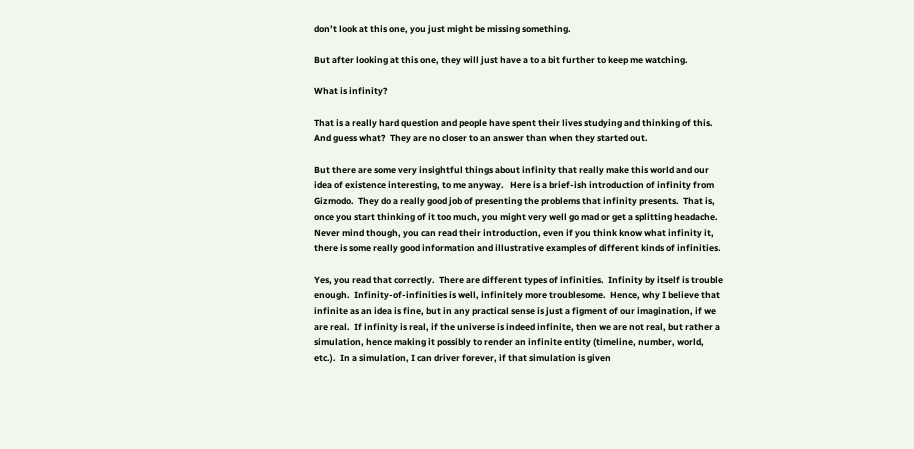don’t look at this one, you just might be missing something.

But after looking at this one, they will just have a to a bit further to keep me watching.

What is infinity?

That is a really hard question and people have spent their lives studying and thinking of this.  And guess what?  They are no closer to an answer than when they started out.

But there are some very insightful things about infinity that really make this world and our idea of existence interesting, to me anyway.   Here is a brief-ish introduction of infinity from Gizmodo.  They do a really good job of presenting the problems that infinity presents.  That is, once you start thinking of it too much, you might very well go mad or get a splitting headache.  Never mind though, you can read their introduction, even if you think know what infinity it, there is some really good information and illustrative examples of different kinds of infinities.

Yes, you read that correctly.  There are different types of infinities.  Infinity by itself is trouble enough.  Infinity-of-infinities is well, infinitely more troublesome.  Hence, why I believe that infinite as an idea is fine, but in any practical sense is just a figment of our imagination, if we are real.  If infinity is real, if the universe is indeed infinite, then we are not real, but rather a simulation, hence making it possibly to render an infinite entity (timeline, number, world, etc.).  In a simulation, I can driver forever, if that simulation is given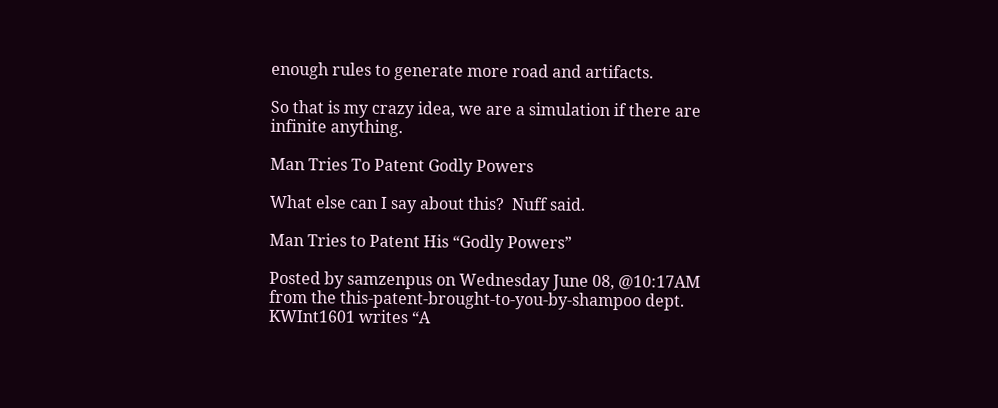enough rules to generate more road and artifacts.

So that is my crazy idea, we are a simulation if there are infinite anything.

Man Tries To Patent Godly Powers

What else can I say about this?  Nuff said.

Man Tries to Patent His “Godly Powers”

Posted by samzenpus on Wednesday June 08, @10:17AM
from the this-patent-brought-to-you-by-shampoo dept.
KWInt1601 writes “A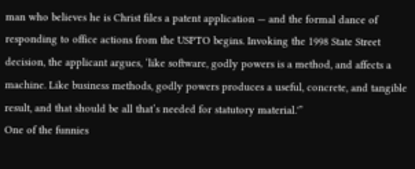man who believes he is Christ files a patent application — and the formal dance of responding to office actions from the USPTO begins. Invoking the 1998 State Street decision, the applicant argues, ‘like software, godly powers is a method, and affects a machine. Like business methods, godly powers produces a useful, concrete, and tangible result, and that should be all that’s needed for statutory material.'”
One of the funnies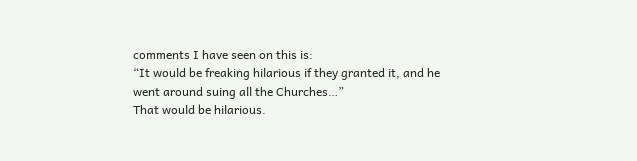comments I have seen on this is:
“It would be freaking hilarious if they granted it, and he went around suing all the Churches…”
That would be hilarious.